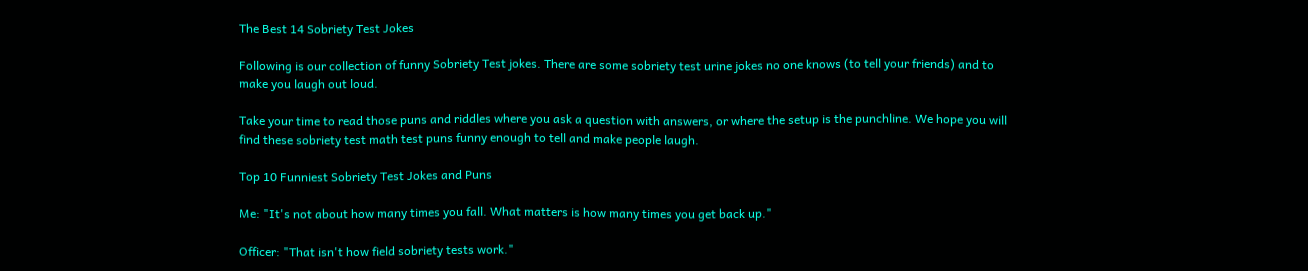The Best 14 Sobriety Test Jokes

Following is our collection of funny Sobriety Test jokes. There are some sobriety test urine jokes no one knows (to tell your friends) and to make you laugh out loud.

Take your time to read those puns and riddles where you ask a question with answers, or where the setup is the punchline. We hope you will find these sobriety test math test puns funny enough to tell and make people laugh.

Top 10 Funniest Sobriety Test Jokes and Puns

Me: "It's not about how many times you fall. What matters is how many times you get back up."

Officer: "That isn't how field sobriety tests work."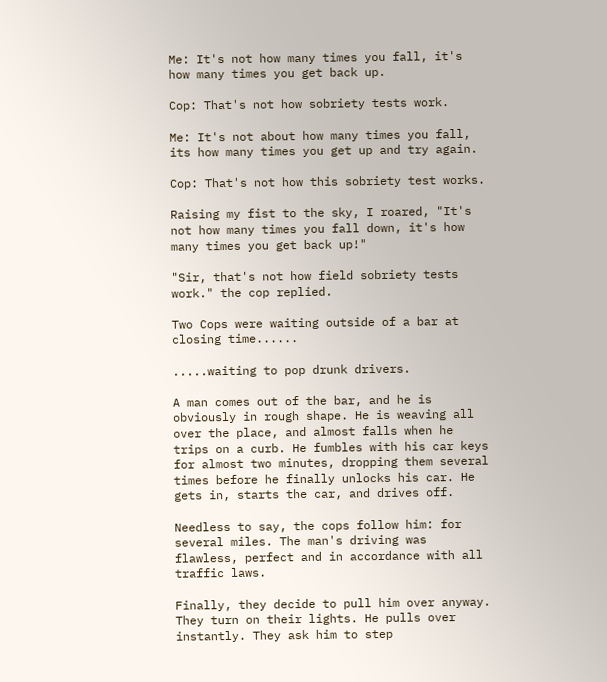Me: It's not how many times you fall, it's how many times you get back up.

Cop: That's not how sobriety tests work.

Me: It's not about how many times you fall, its how many times you get up and try again.

Cop: That's not how this sobriety test works.

Raising my fist to the sky, I roared, "It's not how many times you fall down, it's how many times you get back up!"

"Sir, that's not how field sobriety tests work." the cop replied.

Two Cops were waiting outside of a bar at closing time......

.....waiting to pop drunk drivers.

A man comes out of the bar, and he is obviously in rough shape. He is weaving all over the place, and almost falls when he trips on a curb. He fumbles with his car keys for almost two minutes, dropping them several times before he finally unlocks his car. He gets in, starts the car, and drives off.

Needless to say, the cops follow him: for several miles. The man's driving was flawless, perfect and in accordance with all traffic laws.

Finally, they decide to pull him over anyway. They turn on their lights. He pulls over instantly. They ask him to step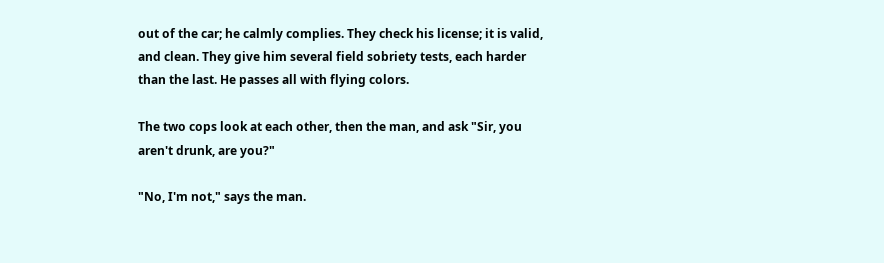out of the car; he calmly complies. They check his license; it is valid, and clean. They give him several field sobriety tests, each harder than the last. He passes all with flying colors.

The two cops look at each other, then the man, and ask "Sir, you aren't drunk, are you?"

"No, I'm not," says the man.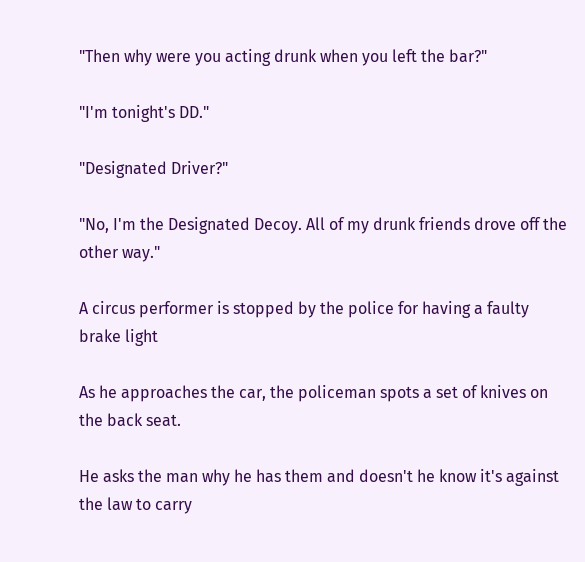"Then why were you acting drunk when you left the bar?"

"I'm tonight's DD."

"Designated Driver?"

"No, I'm the Designated Decoy. All of my drunk friends drove off the other way."

A circus performer is stopped by the police for having a faulty brake light

As he approaches the car, the policeman spots a set of knives on the back seat.

He asks the man why he has them and doesn't he know it's against the law to carry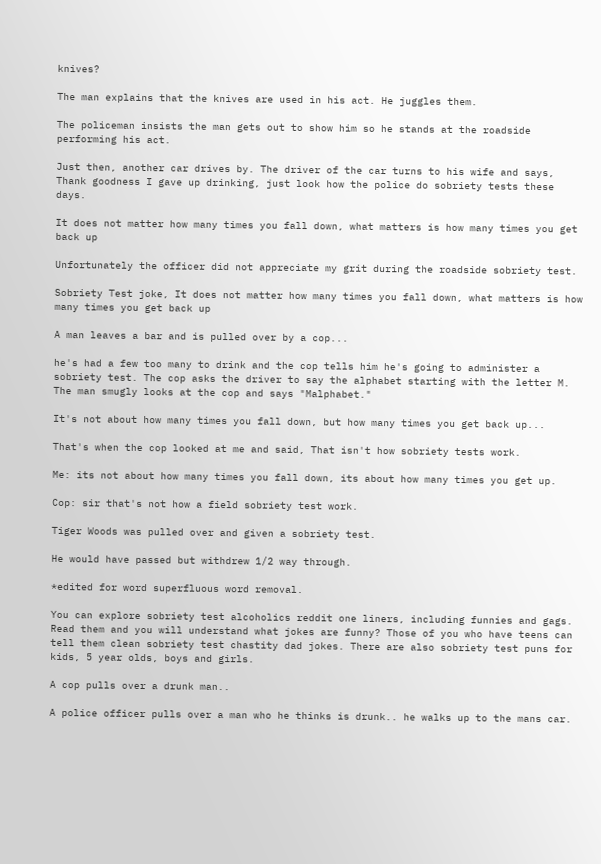knives?

The man explains that the knives are used in his act. He juggles them.

The policeman insists the man gets out to show him so he stands at the roadside performing his act.

Just then, another car drives by. The driver of the car turns to his wife and says, Thank goodness I gave up drinking, just look how the police do sobriety tests these days.

It does not matter how many times you fall down, what matters is how many times you get back up

Unfortunately the officer did not appreciate my grit during the roadside sobriety test.

Sobriety Test joke, It does not matter how many times you fall down, what matters is how many times you get back up

A man leaves a bar and is pulled over by a cop...

he's had a few too many to drink and the cop tells him he's going to administer a sobriety test. The cop asks the driver to say the alphabet starting with the letter M. The man smugly looks at the cop and says "Malphabet."

It's not about how many times you fall down, but how many times you get back up...

That's when the cop looked at me and said, That isn't how sobriety tests work.

Me: its not about how many times you fall down, its about how many times you get up.

Cop: sir that's not how a field sobriety test work.

Tiger Woods was pulled over and given a sobriety test.

He would have passed but withdrew 1/2 way through.

*edited for word superfluous word removal.

You can explore sobriety test alcoholics reddit one liners, including funnies and gags. Read them and you will understand what jokes are funny? Those of you who have teens can tell them clean sobriety test chastity dad jokes. There are also sobriety test puns for kids, 5 year olds, boys and girls.

A cop pulls over a drunk man..

A police officer pulls over a man who he thinks is drunk.. he walks up to the mans car.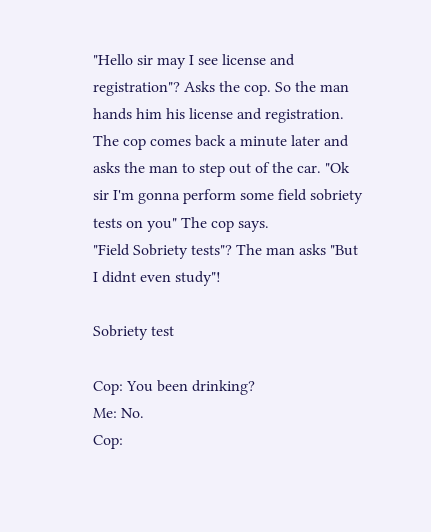"Hello sir may I see license and registration"? Asks the cop. So the man hands him his license and registration.
The cop comes back a minute later and asks the man to step out of the car. "Ok sir I'm gonna perform some field sobriety tests on you" The cop says.
"Field Sobriety tests"? The man asks "But I didnt even study"!

Sobriety test

Cop: You been drinking?
Me: No.
Cop: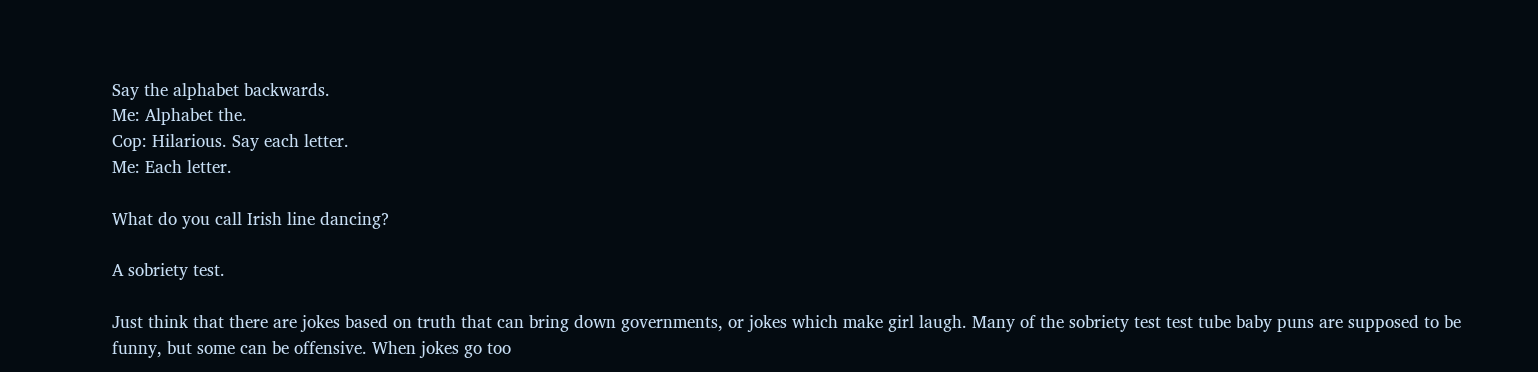Say the alphabet backwards.
Me: Alphabet the.
Cop: Hilarious. Say each letter.
Me: Each letter.

What do you call Irish line dancing?

A sobriety test.

Just think that there are jokes based on truth that can bring down governments, or jokes which make girl laugh. Many of the sobriety test test tube baby puns are supposed to be funny, but some can be offensive. When jokes go too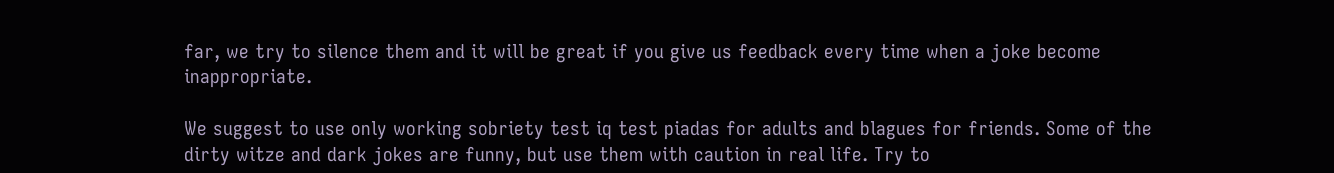far, we try to silence them and it will be great if you give us feedback every time when a joke become inappropriate.

We suggest to use only working sobriety test iq test piadas for adults and blagues for friends. Some of the dirty witze and dark jokes are funny, but use them with caution in real life. Try to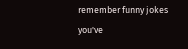remember funny jokes you've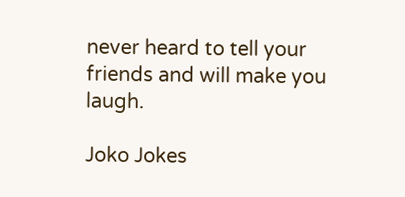never heard to tell your friends and will make you laugh.

Joko Jokes